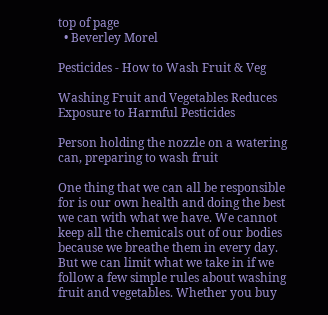top of page
  • Beverley Morel

Pesticides - How to Wash Fruit & Veg

Washing Fruit and Vegetables Reduces Exposure to Harmful Pesticides

Person holding the nozzle on a watering can, preparing to wash fruit

One thing that we can all be responsible for is our own health and doing the best we can with what we have. We cannot keep all the chemicals out of our bodies because we breathe them in every day. But we can limit what we take in if we follow a few simple rules about washing fruit and vegetables. Whether you buy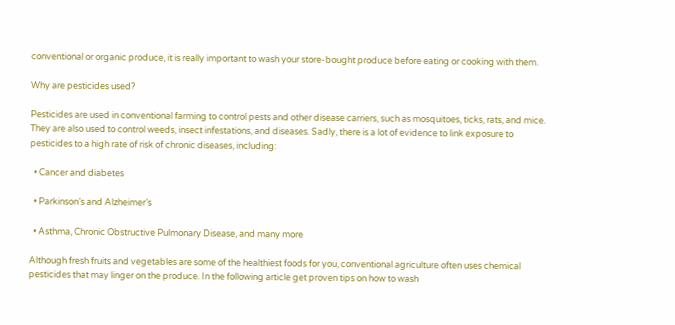conventional or organic produce, it is really important to wash your store-bought produce before eating or cooking with them.

Why are pesticides used?

Pesticides are used in conventional farming to control pests and other disease carriers, such as mosquitoes, ticks, rats, and mice. They are also used to control weeds, insect infestations, and diseases. Sadly, there is a lot of evidence to link exposure to pesticides to a high rate of risk of chronic diseases, including:

  • Cancer and diabetes

  • Parkinson’s and Alzheimer’s

  • Asthma, Chronic Obstructive Pulmonary Disease, and many more

Although fresh fruits and vegetables are some of the healthiest foods for you, conventional agriculture often uses chemical pesticides that may linger on the produce. In the following article get proven tips on how to wash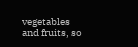vegetables and fruits, so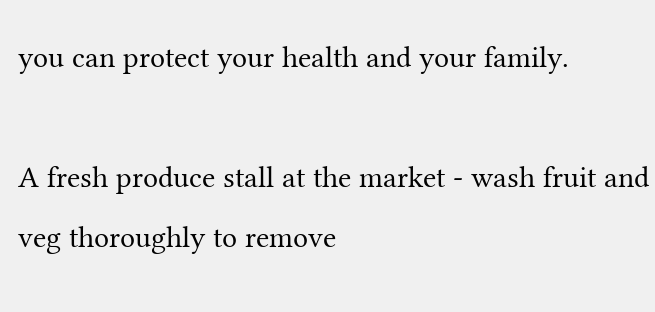you can protect your health and your family.

A fresh produce stall at the market - wash fruit and veg thoroughly to remove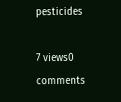pesticides

7 views0 comments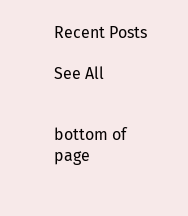Recent Posts

See All


bottom of page